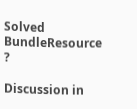Solved BundleResource ?

Discussion in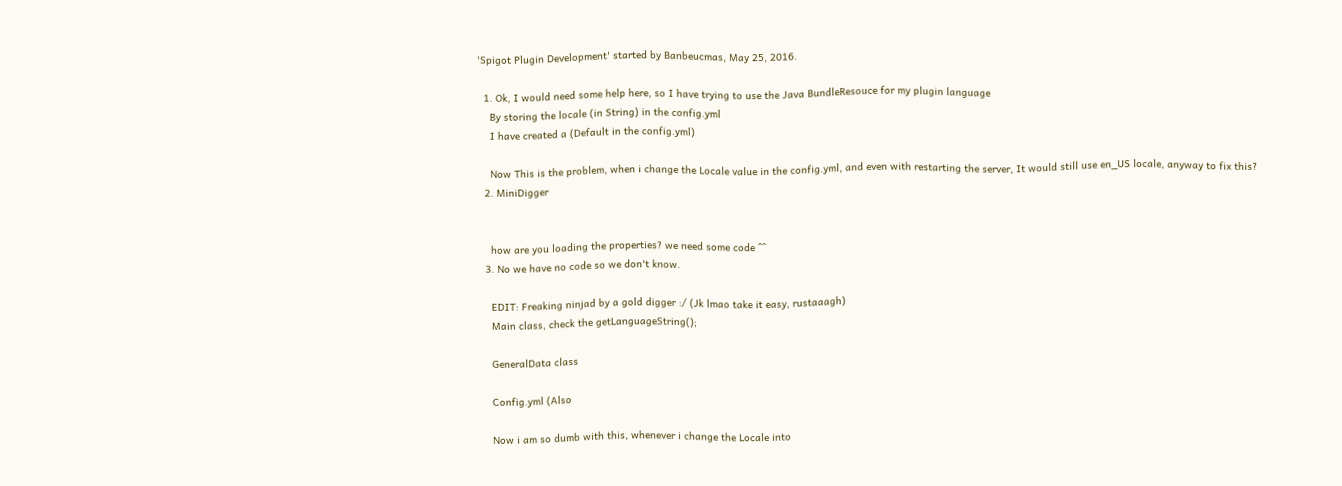'Spigot Plugin Development' started by Banbeucmas, May 25, 2016.

  1. Ok, I would need some help here, so I have trying to use the Java BundleResouce for my plugin language
    By storing the locale (in String) in the config.yml
    I have created a (Default in the config.yml)

    Now This is the problem, when i change the Locale value in the config.yml, and even with restarting the server, It would still use en_US locale, anyway to fix this?
  2. MiniDigger


    how are you loading the properties? we need some code ^^
  3. No we have no code so we don't know.

    EDIT: Freaking ninjad by a gold digger :/ (Jk lmao take it easy, rustaaagh)
    Main class, check the getLanguageString();

    GeneralData class

    Config.yml (Also

    Now i am so dumb with this, whenever i change the Locale into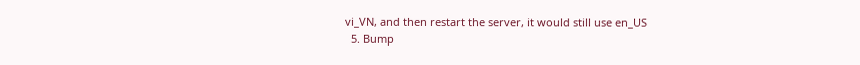vi_VN, and then restart the server, it would still use en_US
  5. Bump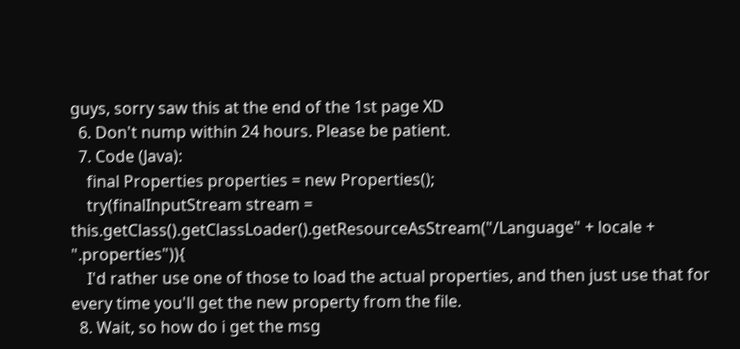guys, sorry saw this at the end of the 1st page XD
  6. Don't nump within 24 hours. Please be patient.
  7. Code (Java):
    final Properties properties = new Properties();
    try(finalInputStream stream = this.getClass().getClassLoader().getResourceAsStream("/Language" + locale + ".properties")){
    I'd rather use one of those to load the actual properties, and then just use that for every time you'll get the new property from the file.
  8. Wait, so how do i get the msg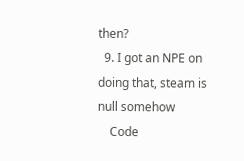then?
  9. I got an NPE on doing that, steam is null somehow
    Code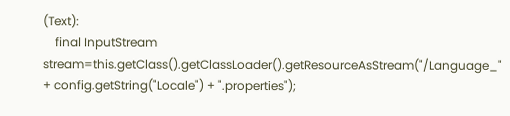(Text):
    final InputStream stream=this.getClass().getClassLoader().getResourceAsStream("/Language_" + config.getString("Locale") + ".properties");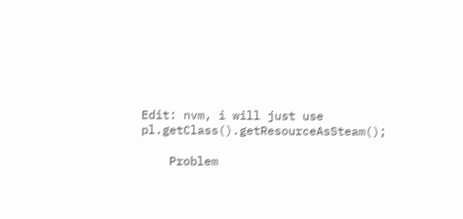Edit: nvm, i will just use pl.getClass().getResourceAsSteam();

    Problem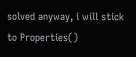solved anyway, i will stick to Properties()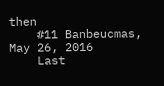then
    #11 Banbeucmas, May 26, 2016
    Last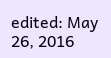edited: May 26, 2016